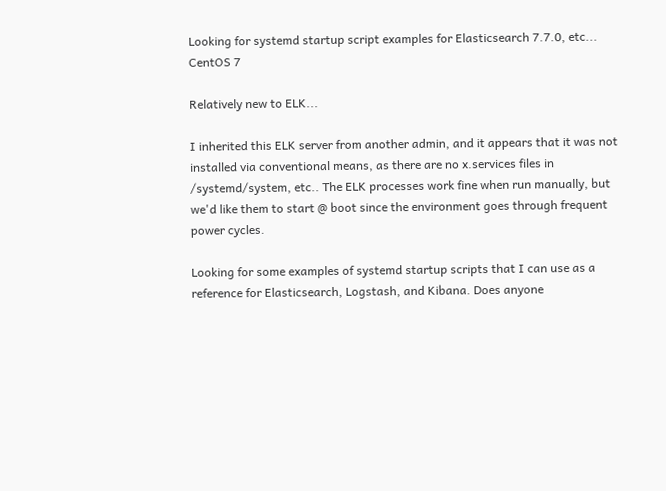Looking for systemd startup script examples for Elasticsearch 7.7.0, etc... CentOS 7

Relatively new to ELK...

I inherited this ELK server from another admin, and it appears that it was not installed via conventional means, as there are no x.services files in /systemd/system, etc.. The ELK processes work fine when run manually, but we'd like them to start @ boot since the environment goes through frequent power cycles.

Looking for some examples of systemd startup scripts that I can use as a reference for Elasticsearch, Logstash, and Kibana. Does anyone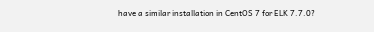have a similar installation in CentOS 7 for ELK 7.7.0?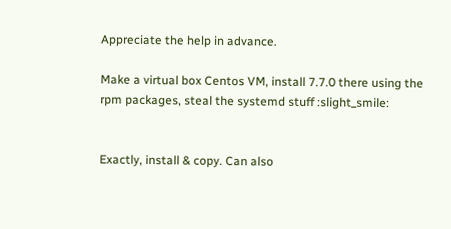Appreciate the help in advance.

Make a virtual box Centos VM, install 7.7.0 there using the rpm packages, steal the systemd stuff :slight_smile:


Exactly, install & copy. Can also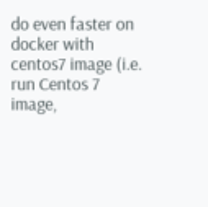do even faster on docker with centos7 image (i.e. run Centos 7 image,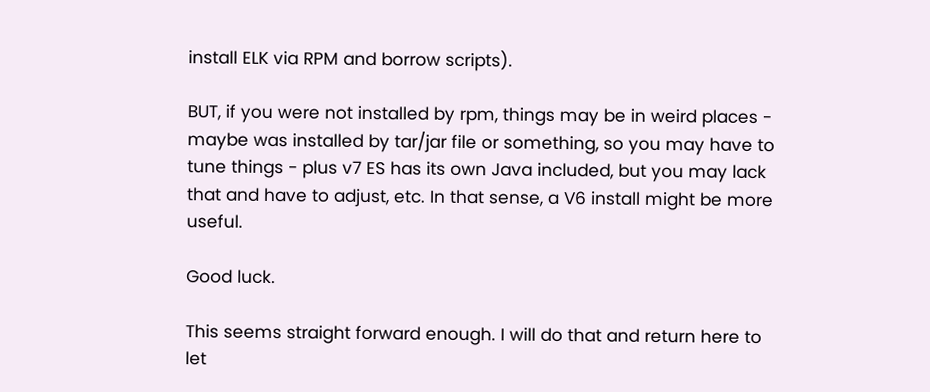install ELK via RPM and borrow scripts).

BUT, if you were not installed by rpm, things may be in weird places - maybe was installed by tar/jar file or something, so you may have to tune things - plus v7 ES has its own Java included, but you may lack that and have to adjust, etc. In that sense, a V6 install might be more useful.

Good luck.

This seems straight forward enough. I will do that and return here to let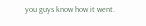you guys know how it went.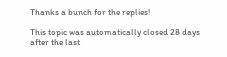Thanks a bunch for the replies!

This topic was automatically closed 28 days after the last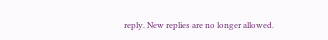reply. New replies are no longer allowed.